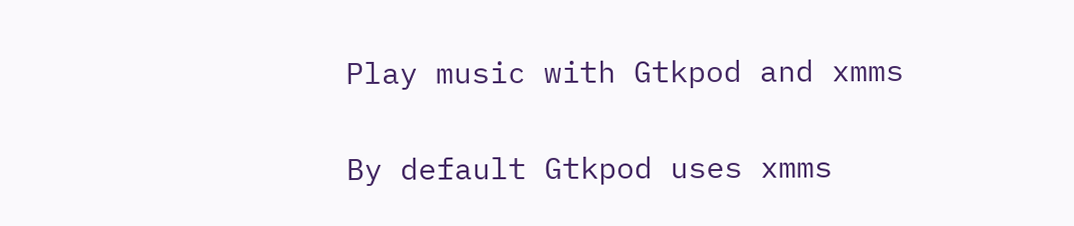Play music with Gtkpod and xmms

By default Gtkpod uses xmms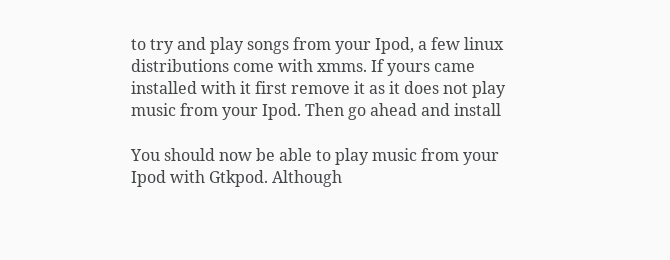to try and play songs from your Ipod, a few linux distributions come with xmms. If yours came installed with it first remove it as it does not play music from your Ipod. Then go ahead and install

You should now be able to play music from your Ipod with Gtkpod. Although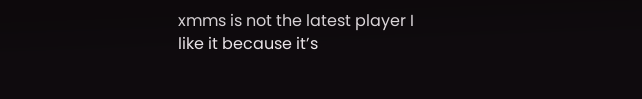xmms is not the latest player I like it because it’s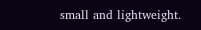small and lightweight.